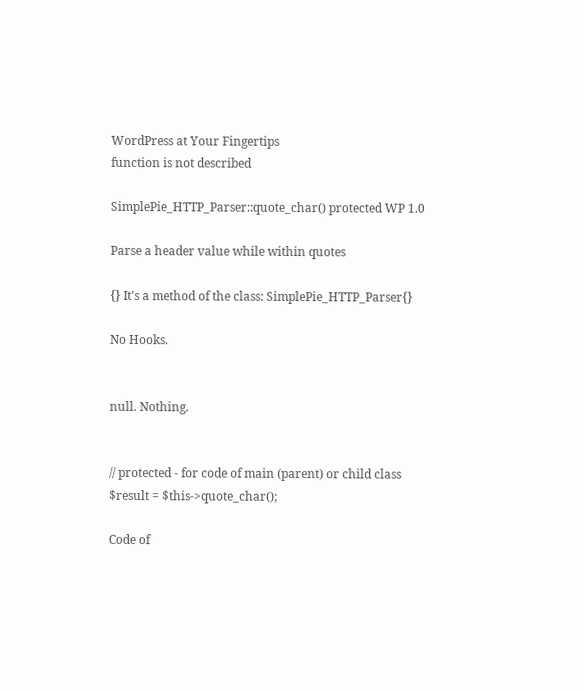WordPress at Your Fingertips
function is not described

SimplePie_HTTP_Parser::quote_char() protected WP 1.0

Parse a header value while within quotes

{} It's a method of the class: SimplePie_HTTP_Parser{}

No Hooks.


null. Nothing.


// protected - for code of main (parent) or child class
$result = $this->quote_char();

Code of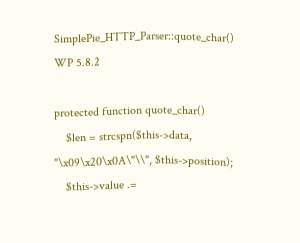SimplePie_HTTP_Parser::quote_char() WP 5.8.2

protected function quote_char()
    $len = strcspn($this->data, "\x09\x20\x0A\"\\", $this->position);
    $this->value .=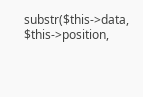substr($this->data, $this->position,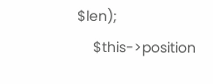$len);
    $this->position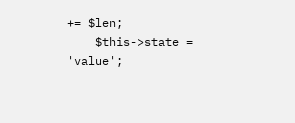+= $len;
    $this->state = 'value';